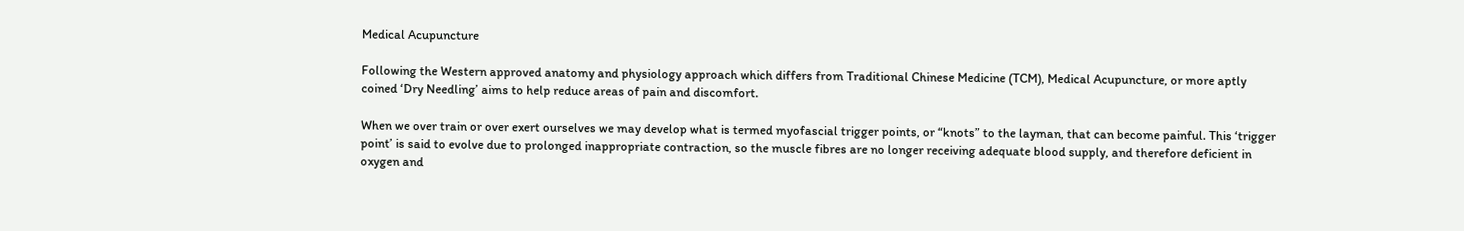Medical Acupuncture

Following the Western approved anatomy and physiology approach which differs from Traditional Chinese Medicine (TCM), Medical Acupuncture, or more aptly coined ‘Dry Needling’ aims to help reduce areas of pain and discomfort.

When we over train or over exert ourselves we may develop what is termed myofascial trigger points, or “knots” to the layman, that can become painful. This ‘trigger point’ is said to evolve due to prolonged inappropriate contraction, so the muscle fibres are no longer receiving adequate blood supply, and therefore deficient in oxygen and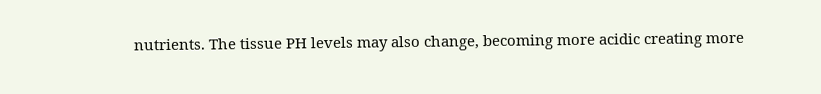nutrients. The tissue PH levels may also change, becoming more acidic creating more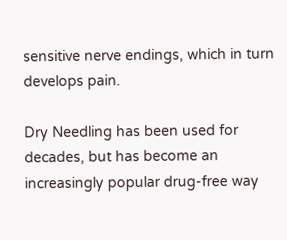sensitive nerve endings, which in turn develops pain.

Dry Needling has been used for decades, but has become an increasingly popular drug-free way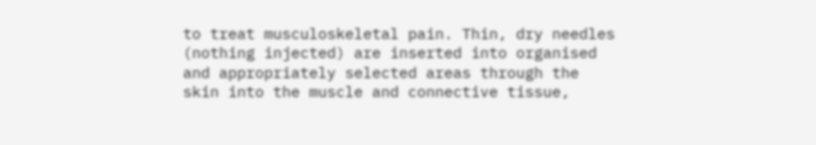to treat musculoskeletal pain. Thin, dry needles (nothing injected) are inserted into organised and appropriately selected areas through the skin into the muscle and connective tissue,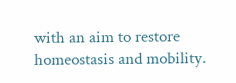with an aim to restore homeostasis and mobility.